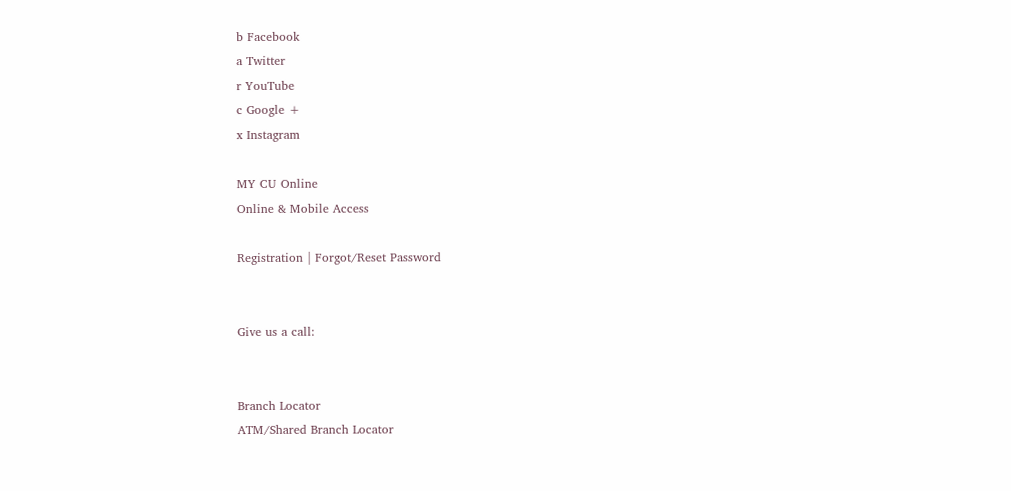b Facebook
a Twitter
r YouTube
c Google +
x Instagram

MY CU Online
Online & Mobile Access

Registration | Forgot/Reset Password


Give us a call:


Branch Locator
ATM/Shared Branch Locator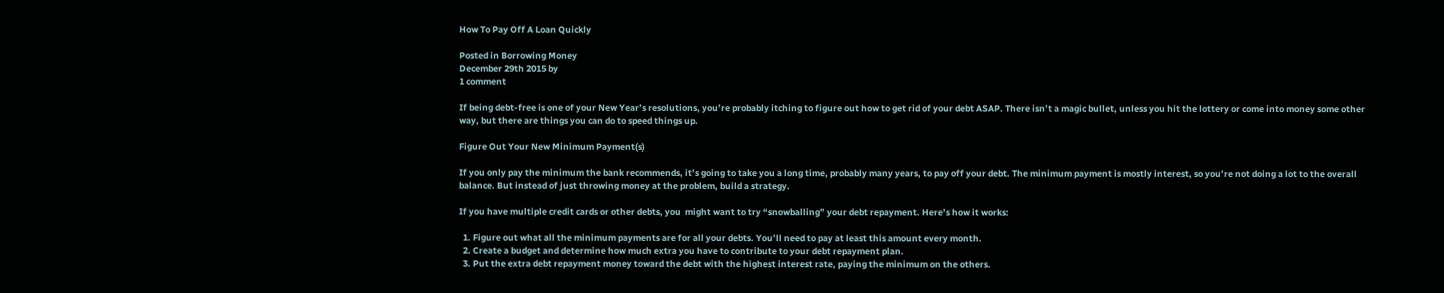How To Pay Off A Loan Quickly

Posted in Borrowing Money
December 29th 2015 by
1 comment

If being debt-free is one of your New Year’s resolutions, you’re probably itching to figure out how to get rid of your debt ASAP. There isn’t a magic bullet, unless you hit the lottery or come into money some other way, but there are things you can do to speed things up.

Figure Out Your New Minimum Payment(s)

If you only pay the minimum the bank recommends, it’s going to take you a long time, probably many years, to pay off your debt. The minimum payment is mostly interest, so you’re not doing a lot to the overall balance. But instead of just throwing money at the problem, build a strategy.

If you have multiple credit cards or other debts, you  might want to try “snowballing” your debt repayment. Here’s how it works:

  1. Figure out what all the minimum payments are for all your debts. You’ll need to pay at least this amount every month.
  2. Create a budget and determine how much extra you have to contribute to your debt repayment plan.
  3. Put the extra debt repayment money toward the debt with the highest interest rate, paying the minimum on the others.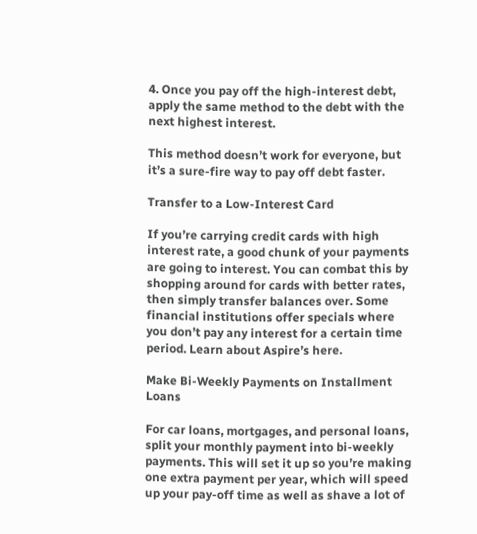4. Once you pay off the high-interest debt, apply the same method to the debt with the next highest interest.

This method doesn’t work for everyone, but it’s a sure-fire way to pay off debt faster.

Transfer to a Low-Interest Card

If you’re carrying credit cards with high interest rate, a good chunk of your payments are going to interest. You can combat this by shopping around for cards with better rates, then simply transfer balances over. Some financial institutions offer specials where you don’t pay any interest for a certain time period. Learn about Aspire’s here.

Make Bi-Weekly Payments on Installment Loans

For car loans, mortgages, and personal loans, split your monthly payment into bi-weekly payments. This will set it up so you’re making one extra payment per year, which will speed up your pay-off time as well as shave a lot of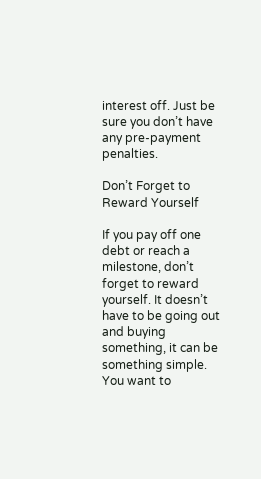interest off. Just be sure you don’t have any pre-payment penalties.

Don’t Forget to Reward Yourself

If you pay off one debt or reach a milestone, don’t forget to reward yourself. It doesn’t have to be going out and buying something, it can be something simple. You want to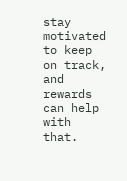stay motivated to keep on track, and rewards can help with that.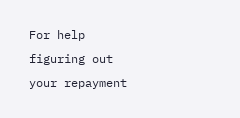For help figuring out your repayment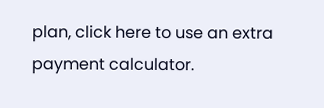plan, click here to use an extra payment calculator.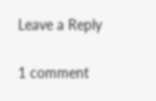Leave a Reply

1 comment